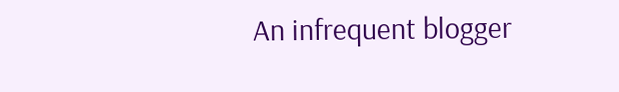An infrequent blogger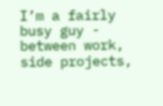I’m a fairly busy guy - between work, side projects,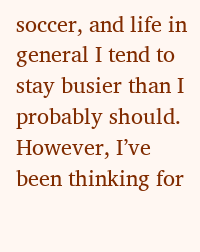soccer, and life in general I tend to stay busier than I probably should. However, I’ve been thinking for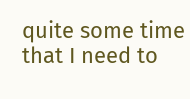quite some time that I need to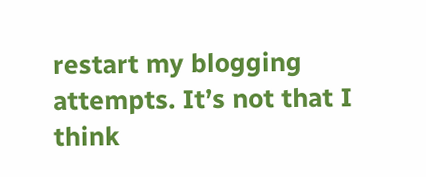restart my blogging attempts. It’s not that I think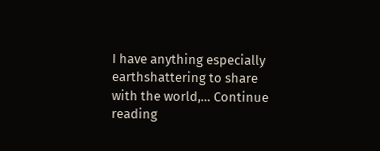I have anything especially earthshattering to share with the world,… Continue reading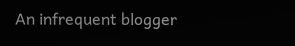An infrequent blogger